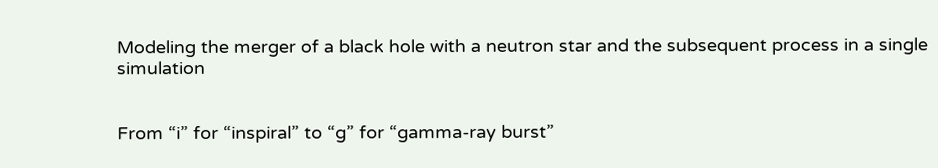Modeling the merger of a black hole with a neutron star and the subsequent process in a single simulation


From “i” for “inspiral” to “g” for “gamma-ray burst”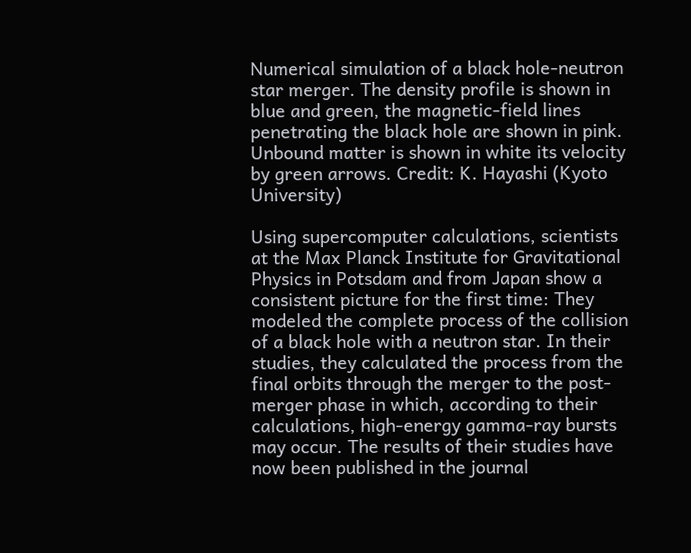Numerical simulation of a black hole-neutron star merger. The density profile is shown in blue and green, the magnetic-field lines penetrating the black hole are shown in pink. Unbound matter is shown in white its velocity by green arrows. Credit: K. Hayashi (Kyoto University)

Using supercomputer calculations, scientists at the Max Planck Institute for Gravitational Physics in Potsdam and from Japan show a consistent picture for the first time: They modeled the complete process of the collision of a black hole with a neutron star. In their studies, they calculated the process from the final orbits through the merger to the post-merger phase in which, according to their calculations, high-energy gamma-ray bursts may occur. The results of their studies have now been published in the journal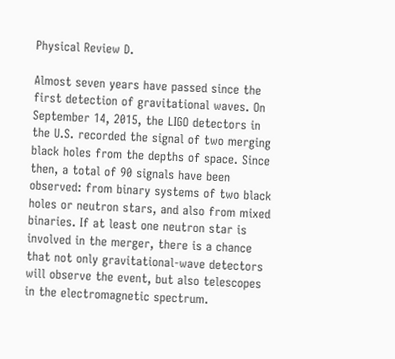Physical Review D.

Almost seven years have passed since the first detection of gravitational waves. On September 14, 2015, the LIGO detectors in the U.S. recorded the signal of two merging black holes from the depths of space. Since then, a total of 90 signals have been observed: from binary systems of two black holes or neutron stars, and also from mixed binaries. If at least one neutron star is involved in the merger, there is a chance that not only gravitational-wave detectors will observe the event, but also telescopes in the electromagnetic spectrum.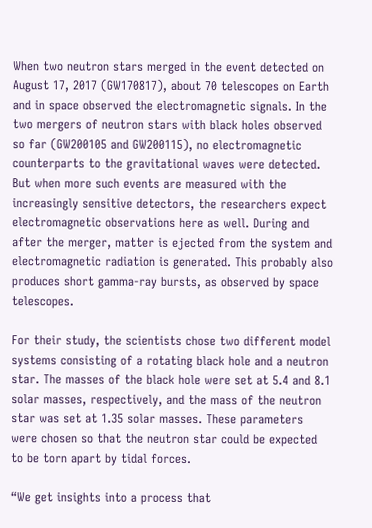When two neutron stars merged in the event detected on August 17, 2017 (GW170817), about 70 telescopes on Earth and in space observed the electromagnetic signals. In the two mergers of neutron stars with black holes observed so far (GW200105 and GW200115), no electromagnetic counterparts to the gravitational waves were detected. But when more such events are measured with the increasingly sensitive detectors, the researchers expect electromagnetic observations here as well. During and after the merger, matter is ejected from the system and electromagnetic radiation is generated. This probably also produces short gamma-ray bursts, as observed by space telescopes.

For their study, the scientists chose two different model systems consisting of a rotating black hole and a neutron star. The masses of the black hole were set at 5.4 and 8.1 solar masses, respectively, and the mass of the neutron star was set at 1.35 solar masses. These parameters were chosen so that the neutron star could be expected to be torn apart by tidal forces.

“We get insights into a process that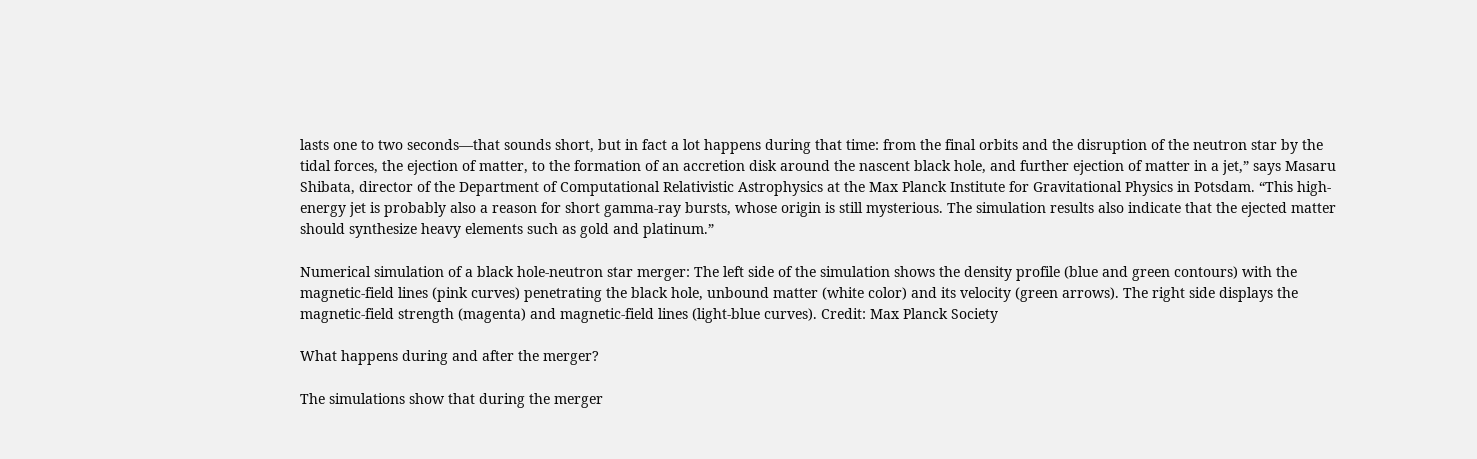lasts one to two seconds—that sounds short, but in fact a lot happens during that time: from the final orbits and the disruption of the neutron star by the tidal forces, the ejection of matter, to the formation of an accretion disk around the nascent black hole, and further ejection of matter in a jet,” says Masaru Shibata, director of the Department of Computational Relativistic Astrophysics at the Max Planck Institute for Gravitational Physics in Potsdam. “This high-energy jet is probably also a reason for short gamma-ray bursts, whose origin is still mysterious. The simulation results also indicate that the ejected matter should synthesize heavy elements such as gold and platinum.”

Numerical simulation of a black hole-neutron star merger: The left side of the simulation shows the density profile (blue and green contours) with the magnetic-field lines (pink curves) penetrating the black hole, unbound matter (white color) and its velocity (green arrows). The right side displays the magnetic-field strength (magenta) and magnetic-field lines (light-blue curves). Credit: Max Planck Society

What happens during and after the merger?

The simulations show that during the merger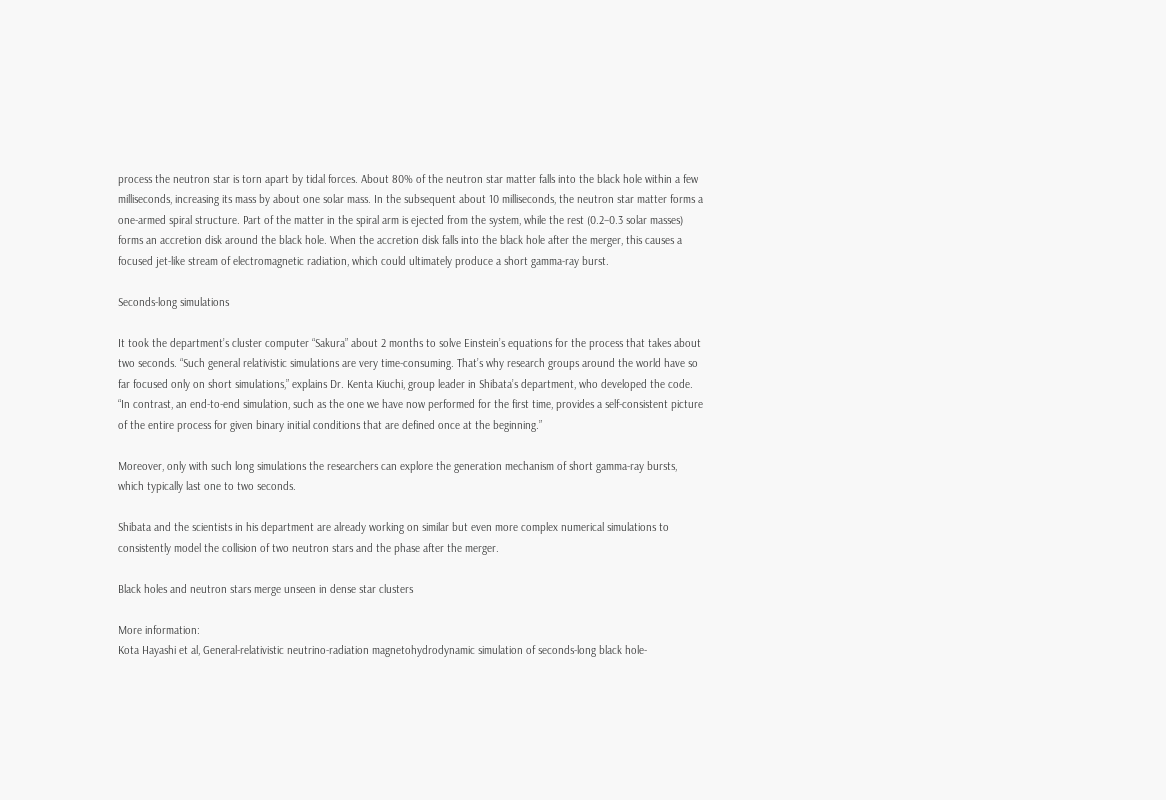process the neutron star is torn apart by tidal forces. About 80% of the neutron star matter falls into the black hole within a few milliseconds, increasing its mass by about one solar mass. In the subsequent about 10 milliseconds, the neutron star matter forms a one-armed spiral structure. Part of the matter in the spiral arm is ejected from the system, while the rest (0.2–0.3 solar masses) forms an accretion disk around the black hole. When the accretion disk falls into the black hole after the merger, this causes a focused jet-like stream of electromagnetic radiation, which could ultimately produce a short gamma-ray burst.

Seconds-long simulations

It took the department’s cluster computer “Sakura” about 2 months to solve Einstein’s equations for the process that takes about two seconds. “Such general relativistic simulations are very time-consuming. That’s why research groups around the world have so far focused only on short simulations,” explains Dr. Kenta Kiuchi, group leader in Shibata’s department, who developed the code. “In contrast, an end-to-end simulation, such as the one we have now performed for the first time, provides a self-consistent picture of the entire process for given binary initial conditions that are defined once at the beginning.”

Moreover, only with such long simulations the researchers can explore the generation mechanism of short gamma-ray bursts, which typically last one to two seconds.

Shibata and the scientists in his department are already working on similar but even more complex numerical simulations to consistently model the collision of two neutron stars and the phase after the merger.

Black holes and neutron stars merge unseen in dense star clusters

More information:
Kota Hayashi et al, General-relativistic neutrino-radiation magnetohydrodynamic simulation of seconds-long black hole-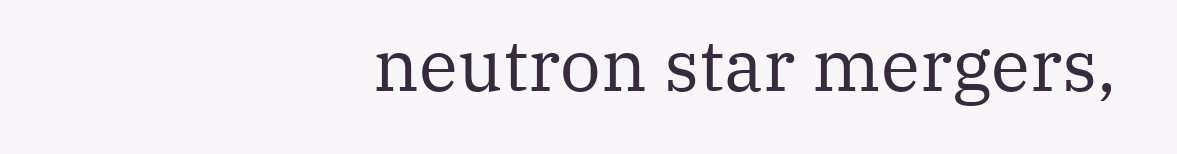neutron star mergers,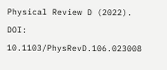Physical Review D (2022). DOI: 10.1103/PhysRevD.106.023008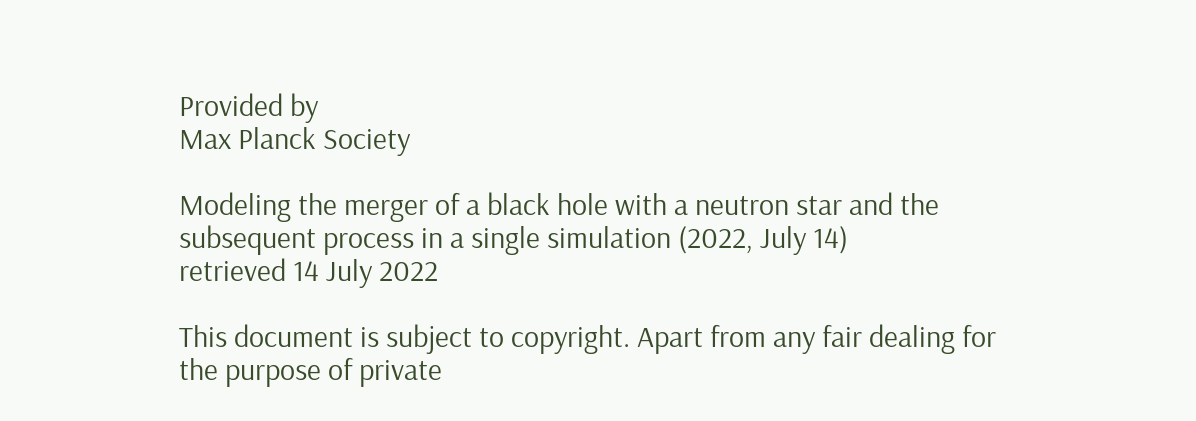Provided by
Max Planck Society

Modeling the merger of a black hole with a neutron star and the subsequent process in a single simulation (2022, July 14)
retrieved 14 July 2022

This document is subject to copyright. Apart from any fair dealing for the purpose of private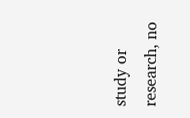study or research, no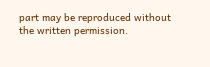part may be reproduced without the written permission.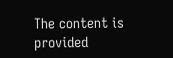The content is provided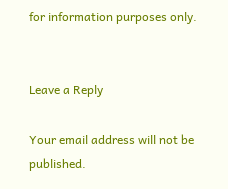for information purposes only.


Leave a Reply

Your email address will not be published.